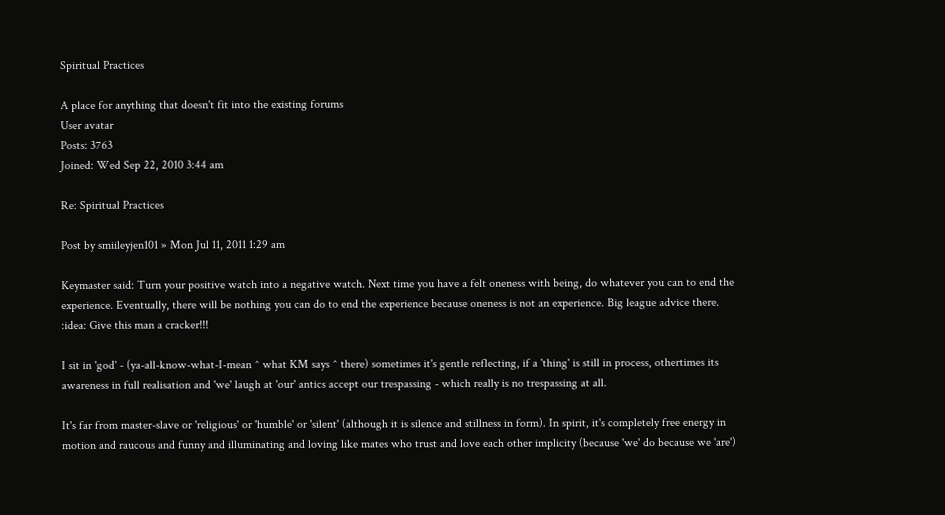Spiritual Practices

A place for anything that doesn't fit into the existing forums
User avatar
Posts: 3763
Joined: Wed Sep 22, 2010 3:44 am

Re: Spiritual Practices

Post by smiileyjen101 » Mon Jul 11, 2011 1:29 am

Keymaster said: Turn your positive watch into a negative watch. Next time you have a felt oneness with being, do whatever you can to end the experience. Eventually, there will be nothing you can do to end the experience because oneness is not an experience. Big league advice there.
:idea: Give this man a cracker!!!

I sit in 'god' - (ya-all-know-what-I-mean ^ what KM says ^ there) sometimes it's gentle reflecting, if a 'thing' is still in process, othertimes its awareness in full realisation and 'we' laugh at 'our' antics accept our trespassing - which really is no trespassing at all.

It's far from master-slave or 'religious' or 'humble' or 'silent' (although it is silence and stillness in form). In spirit, it's completely free energy in motion and raucous and funny and illuminating and loving like mates who trust and love each other implicity (because 'we' do because we 'are')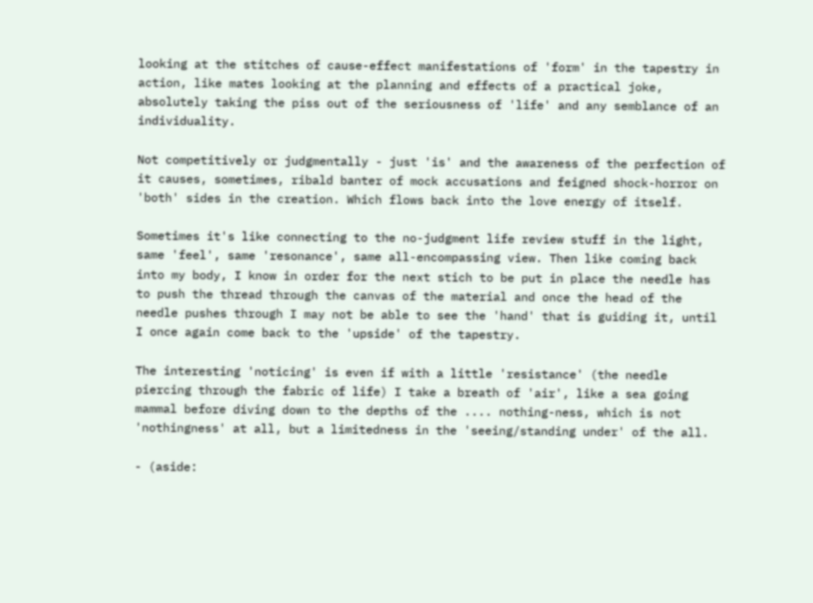looking at the stitches of cause-effect manifestations of 'form' in the tapestry in action, like mates looking at the planning and effects of a practical joke, absolutely taking the piss out of the seriousness of 'life' and any semblance of an individuality.

Not competitively or judgmentally - just 'is' and the awareness of the perfection of it causes, sometimes, ribald banter of mock accusations and feigned shock-horror on 'both' sides in the creation. Which flows back into the love energy of itself.

Sometimes it's like connecting to the no-judgment life review stuff in the light, same 'feel', same 'resonance', same all-encompassing view. Then like coming back into my body, I know in order for the next stich to be put in place the needle has to push the thread through the canvas of the material and once the head of the needle pushes through I may not be able to see the 'hand' that is guiding it, until I once again come back to the 'upside' of the tapestry.

The interesting 'noticing' is even if with a little 'resistance' (the needle piercing through the fabric of life) I take a breath of 'air', like a sea going mammal before diving down to the depths of the .... nothing-ness, which is not 'nothingness' at all, but a limitedness in the 'seeing/standing under' of the all.

- (aside: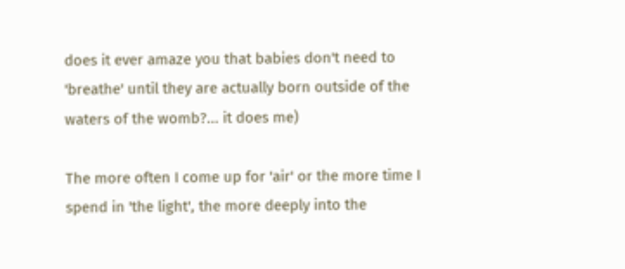does it ever amaze you that babies don't need to 'breathe' until they are actually born outside of the waters of the womb?... it does me)

The more often I come up for 'air' or the more time I spend in 'the light', the more deeply into the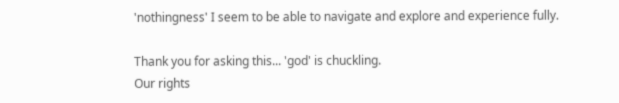'nothingness' I seem to be able to navigate and explore and experience fully.

Thank you for asking this... 'god' is chuckling.
Our rights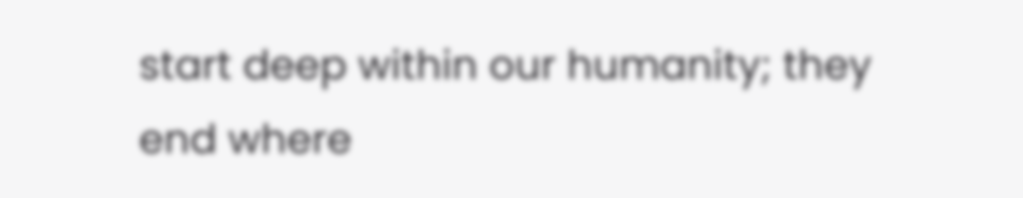start deep within our humanity; they end where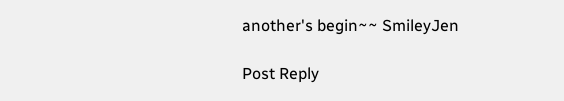another's begin~~ SmileyJen

Post Reply